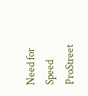Need for Speed ProStreet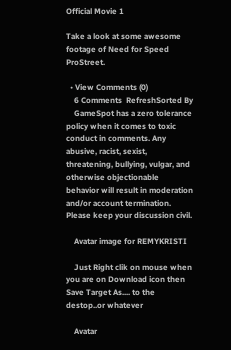Official Movie 1

Take a look at some awesome footage of Need for Speed ProStreet.

  • View Comments (0)
    6 Comments  RefreshSorted By
    GameSpot has a zero tolerance policy when it comes to toxic conduct in comments. Any abusive, racist, sexist, threatening, bullying, vulgar, and otherwise objectionable behavior will result in moderation and/or account termination. Please keep your discussion civil.

    Avatar image for REMYKRISTI

    Just Right clik on mouse when you are on Download icon then Save Target As.... to the destop..or whatever

    Avatar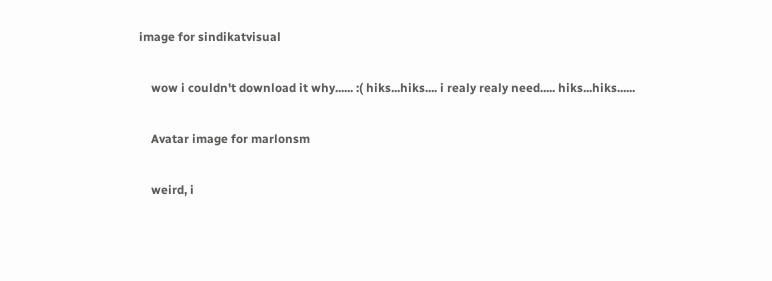image for sindikatvisual

    wow i couldn't download it why...... :( hiks...hiks.... i realy realy need..... hiks...hiks......

    Avatar image for marlonsm

    weird, i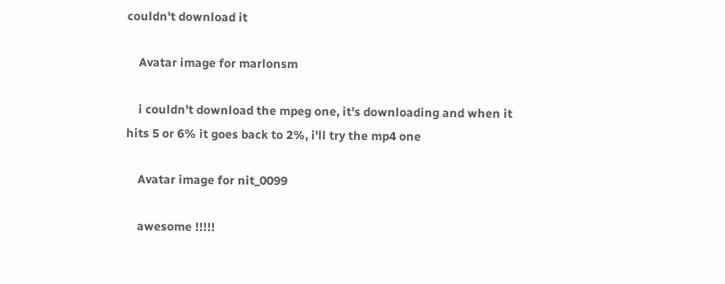couldn't download it

    Avatar image for marlonsm

    i couldn't download the mpeg one, it's downloading and when it hits 5 or 6% it goes back to 2%, i'll try the mp4 one

    Avatar image for nit_0099

    awesome !!!!!